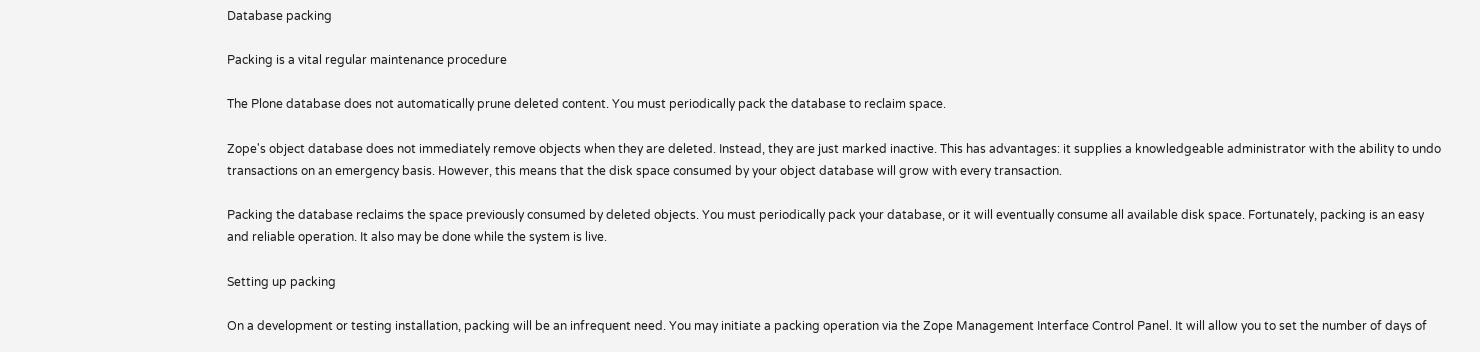Database packing

Packing is a vital regular maintenance procedure

The Plone database does not automatically prune deleted content. You must periodically pack the database to reclaim space.

Zope's object database does not immediately remove objects when they are deleted. Instead, they are just marked inactive. This has advantages: it supplies a knowledgeable administrator with the ability to undo transactions on an emergency basis. However, this means that the disk space consumed by your object database will grow with every transaction.

Packing the database reclaims the space previously consumed by deleted objects. You must periodically pack your database, or it will eventually consume all available disk space. Fortunately, packing is an easy and reliable operation. It also may be done while the system is live.

Setting up packing

On a development or testing installation, packing will be an infrequent need. You may initiate a packing operation via the Zope Management Interface Control Panel. It will allow you to set the number of days of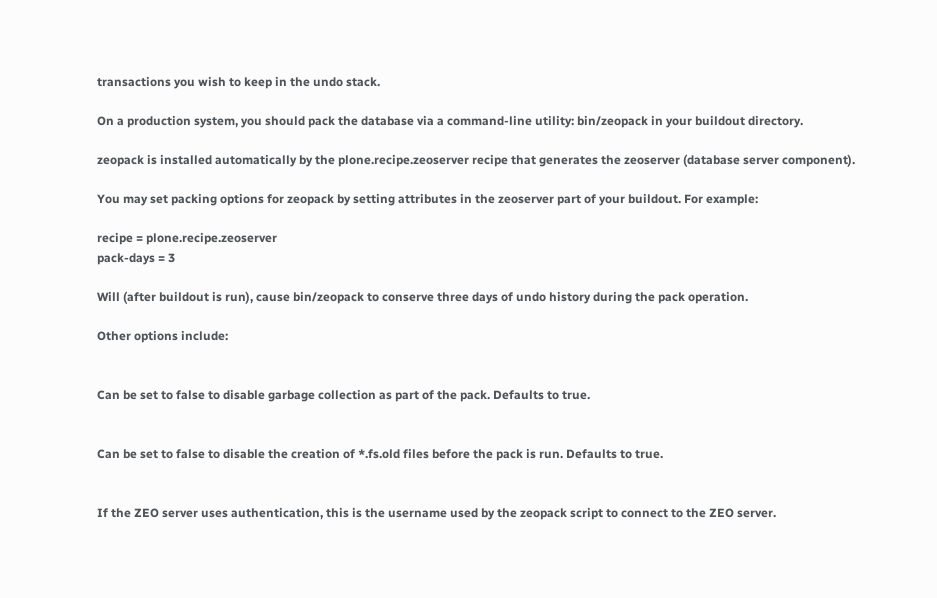transactions you wish to keep in the undo stack.

On a production system, you should pack the database via a command-line utility: bin/zeopack in your buildout directory.

zeopack is installed automatically by the plone.recipe.zeoserver recipe that generates the zeoserver (database server component).

You may set packing options for zeopack by setting attributes in the zeoserver part of your buildout. For example:

recipe = plone.recipe.zeoserver
pack-days = 3

Will (after buildout is run), cause bin/zeopack to conserve three days of undo history during the pack operation.

Other options include:


Can be set to false to disable garbage collection as part of the pack. Defaults to true.


Can be set to false to disable the creation of *.fs.old files before the pack is run. Defaults to true.


If the ZEO server uses authentication, this is the username used by the zeopack script to connect to the ZEO server.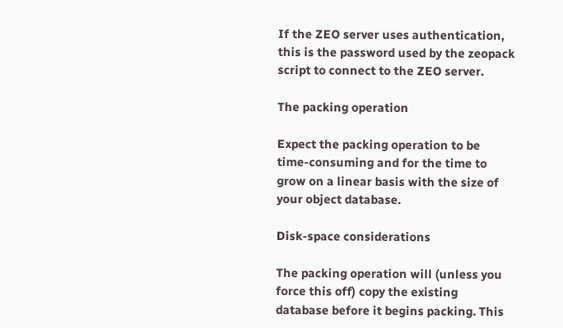If the ZEO server uses authentication, this is the password used by the zeopack script to connect to the ZEO server.

The packing operation

Expect the packing operation to be time-consuming and for the time to grow on a linear basis with the size of your object database.

Disk-space considerations

The packing operation will (unless you force this off) copy the existing database before it begins packing. This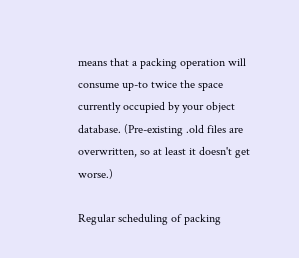means that a packing operation will consume up-to twice the space currently occupied by your object database. (Pre-existing .old files are overwritten, so at least it doesn't get worse.)

Regular scheduling of packing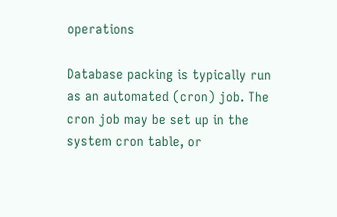operations

Database packing is typically run as an automated (cron) job. The cron job may be set up in the system cron table, or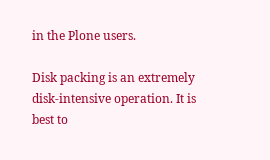in the Plone users.

Disk packing is an extremely disk-intensive operation. It is best to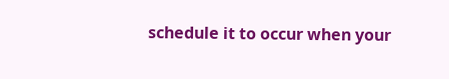schedule it to occur when your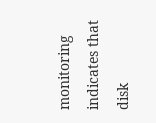monitoring indicates that disk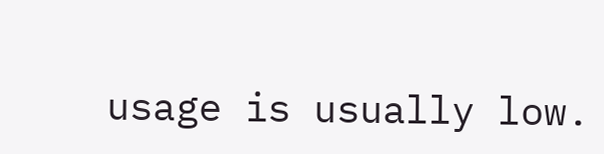usage is usually low.